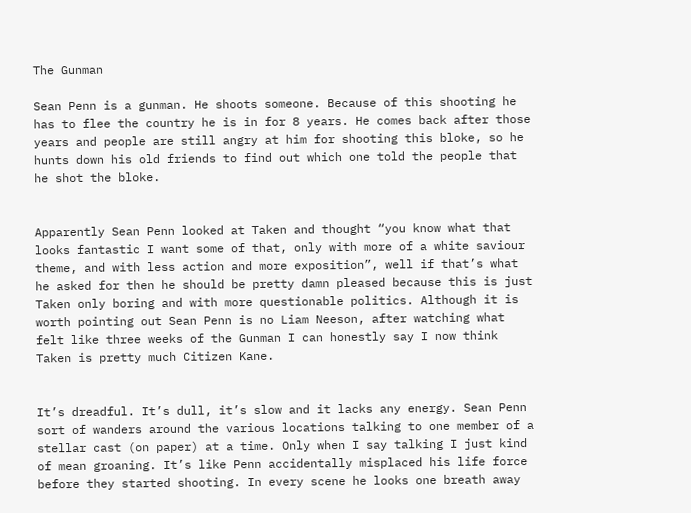The Gunman

Sean Penn is a gunman. He shoots someone. Because of this shooting he has to flee the country he is in for 8 years. He comes back after those years and people are still angry at him for shooting this bloke, so he hunts down his old friends to find out which one told the people that he shot the bloke.


Apparently Sean Penn looked at Taken and thought “you know what that looks fantastic I want some of that, only with more of a white saviour theme, and with less action and more exposition”, well if that’s what he asked for then he should be pretty damn pleased because this is just Taken only boring and with more questionable politics. Although it is worth pointing out Sean Penn is no Liam Neeson, after watching what felt like three weeks of the Gunman I can honestly say I now think Taken is pretty much Citizen Kane.


It’s dreadful. It’s dull, it’s slow and it lacks any energy. Sean Penn sort of wanders around the various locations talking to one member of a stellar cast (on paper) at a time. Only when I say talking I just kind of mean groaning. It’s like Penn accidentally misplaced his life force before they started shooting. In every scene he looks one breath away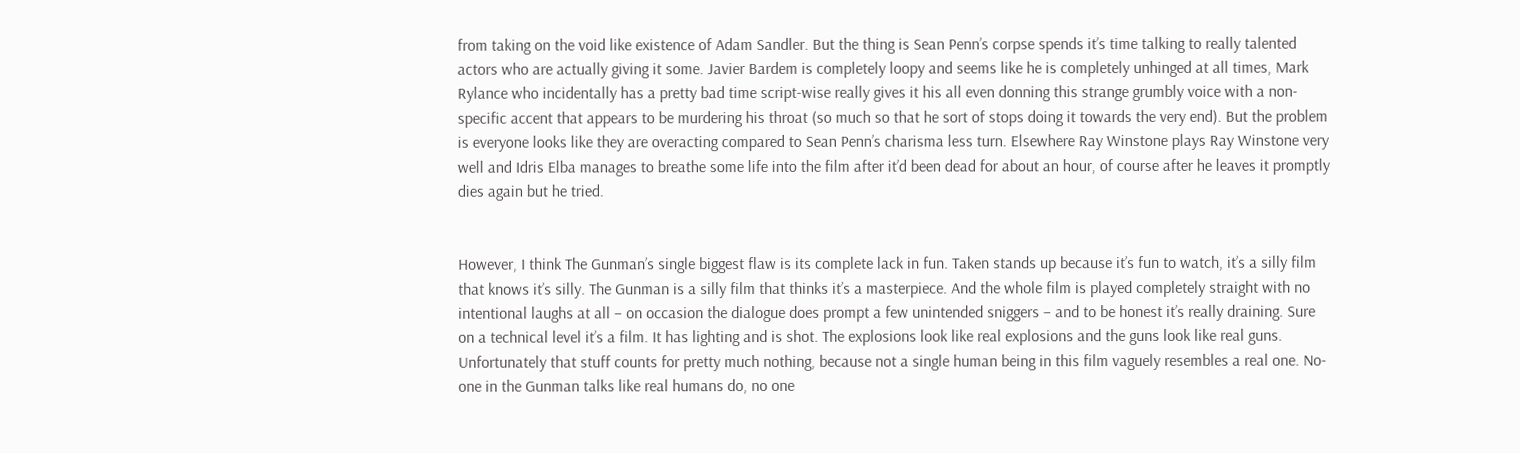from taking on the void like existence of Adam Sandler. But the thing is Sean Penn’s corpse spends it’s time talking to really talented actors who are actually giving it some. Javier Bardem is completely loopy and seems like he is completely unhinged at all times, Mark Rylance who incidentally has a pretty bad time script-wise really gives it his all even donning this strange grumbly voice with a non-specific accent that appears to be murdering his throat (so much so that he sort of stops doing it towards the very end). But the problem is everyone looks like they are overacting compared to Sean Penn’s charisma less turn. Elsewhere Ray Winstone plays Ray Winstone very well and Idris Elba manages to breathe some life into the film after it’d been dead for about an hour, of course after he leaves it promptly dies again but he tried.


However, I think The Gunman’s single biggest flaw is its complete lack in fun. Taken stands up because it’s fun to watch, it’s a silly film that knows it’s silly. The Gunman is a silly film that thinks it’s a masterpiece. And the whole film is played completely straight with no intentional laughs at all – on occasion the dialogue does prompt a few unintended sniggers – and to be honest it’s really draining. Sure on a technical level it’s a film. It has lighting and is shot. The explosions look like real explosions and the guns look like real guns. Unfortunately that stuff counts for pretty much nothing, because not a single human being in this film vaguely resembles a real one. No-one in the Gunman talks like real humans do, no one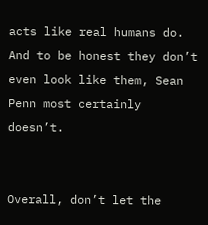acts like real humans do. And to be honest they don’t even look like them, Sean Penn most certainly doesn’t.


Overall, don’t let the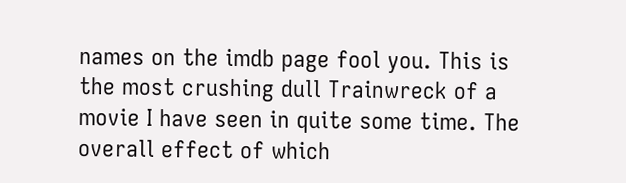names on the imdb page fool you. This is the most crushing dull Trainwreck of a movie I have seen in quite some time. The overall effect of which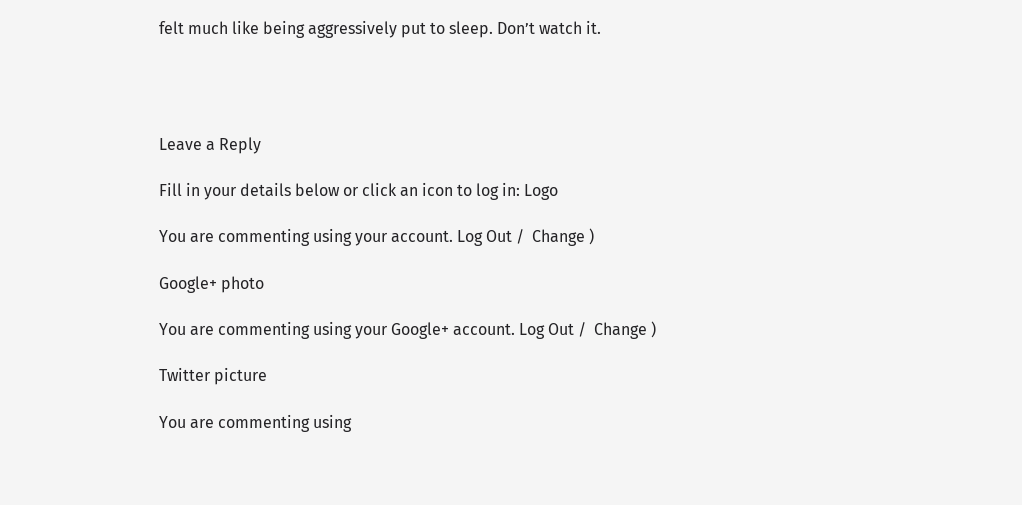felt much like being aggressively put to sleep. Don’t watch it.




Leave a Reply

Fill in your details below or click an icon to log in: Logo

You are commenting using your account. Log Out /  Change )

Google+ photo

You are commenting using your Google+ account. Log Out /  Change )

Twitter picture

You are commenting using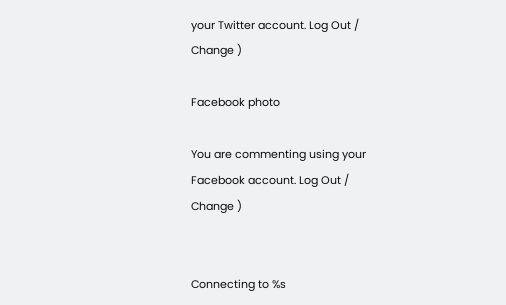your Twitter account. Log Out /  Change )

Facebook photo

You are commenting using your Facebook account. Log Out /  Change )


Connecting to %s